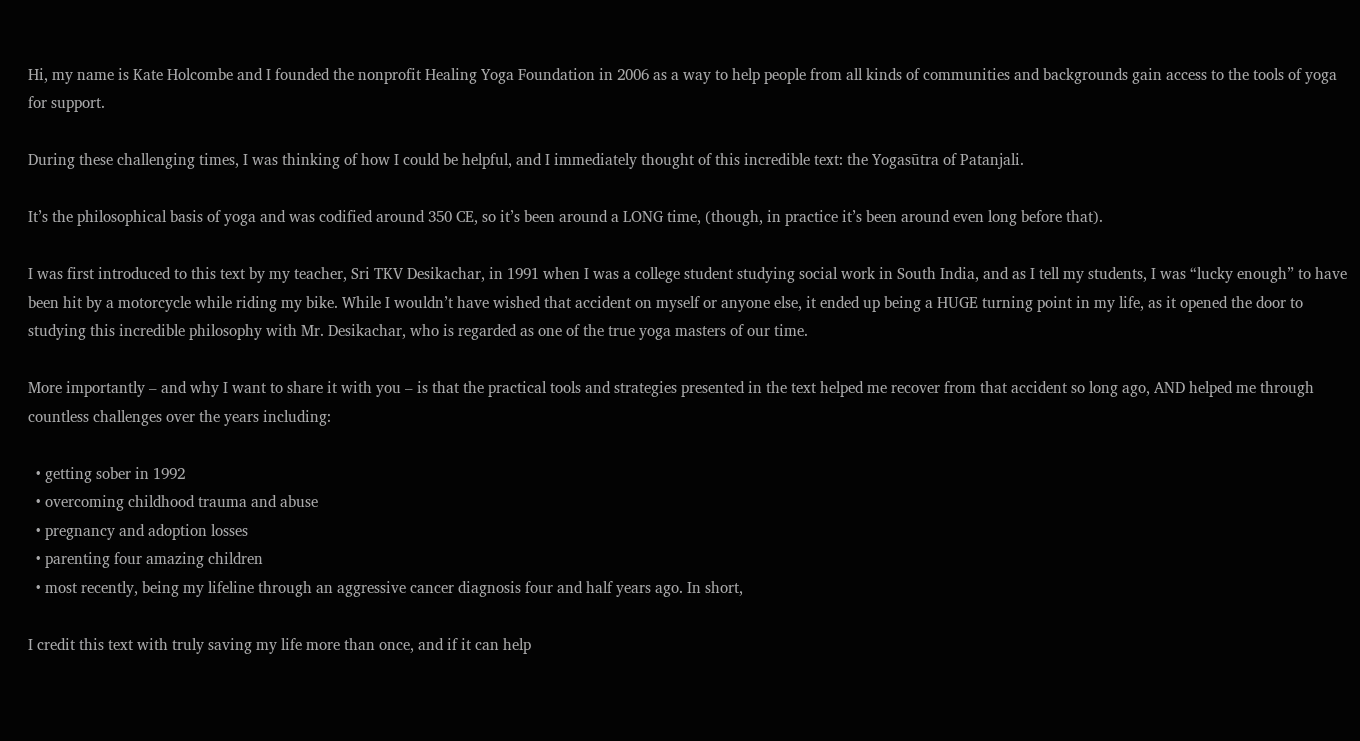Hi, my name is Kate Holcombe and I founded the nonprofit Healing Yoga Foundation in 2006 as a way to help people from all kinds of communities and backgrounds gain access to the tools of yoga for support.

During these challenging times, I was thinking of how I could be helpful, and I immediately thought of this incredible text: the Yogasūtra of Patanjali.

It’s the philosophical basis of yoga and was codified around 350 CE, so it’s been around a LONG time, (though, in practice it’s been around even long before that).

I was first introduced to this text by my teacher, Sri TKV Desikachar, in 1991 when I was a college student studying social work in South India, and as I tell my students, I was “lucky enough” to have been hit by a motorcycle while riding my bike. While I wouldn’t have wished that accident on myself or anyone else, it ended up being a HUGE turning point in my life, as it opened the door to studying this incredible philosophy with Mr. Desikachar, who is regarded as one of the true yoga masters of our time.

More importantly – and why I want to share it with you – is that the practical tools and strategies presented in the text helped me recover from that accident so long ago, AND helped me through countless challenges over the years including:

  • getting sober in 1992
  • overcoming childhood trauma and abuse
  • pregnancy and adoption losses
  • parenting four amazing children
  • most recently, being my lifeline through an aggressive cancer diagnosis four and half years ago. In short,

I credit this text with truly saving my life more than once, and if it can help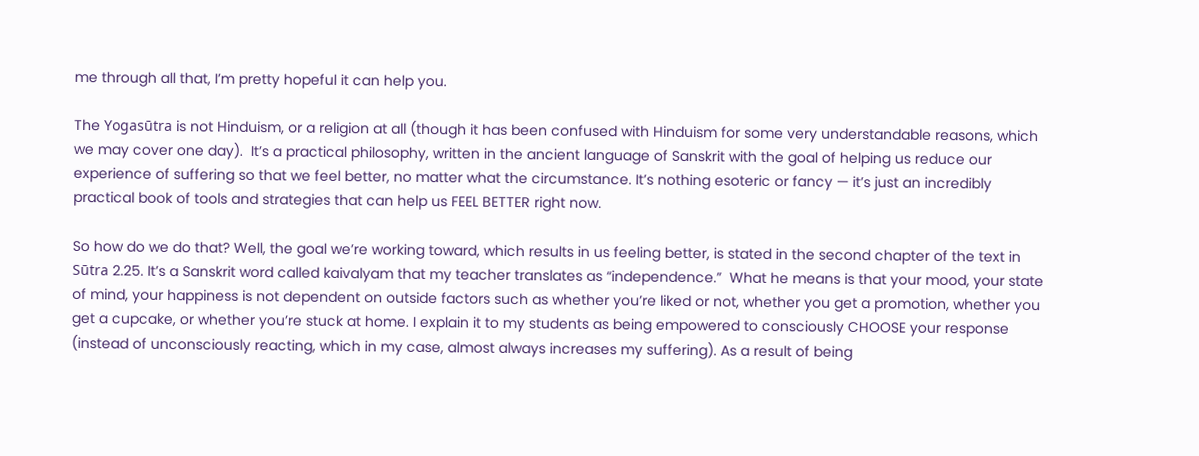me through all that, I’m pretty hopeful it can help you.

The Yogasūtra is not Hinduism, or a religion at all (though it has been confused with Hinduism for some very understandable reasons, which we may cover one day).  It’s a practical philosophy, written in the ancient language of Sanskrit with the goal of helping us reduce our experience of suffering so that we feel better, no matter what the circumstance. It’s nothing esoteric or fancy — it’s just an incredibly practical book of tools and strategies that can help us FEEL BETTER right now.

So how do we do that? Well, the goal we’re working toward, which results in us feeling better, is stated in the second chapter of the text in Sūtra 2.25. It’s a Sanskrit word called kaivalyam that my teacher translates as “independence.”  What he means is that your mood, your state of mind, your happiness is not dependent on outside factors such as whether you’re liked or not, whether you get a promotion, whether you get a cupcake, or whether you’re stuck at home. I explain it to my students as being empowered to consciously CHOOSE your response (instead of unconsciously reacting, which in my case, almost always increases my suffering). As a result of being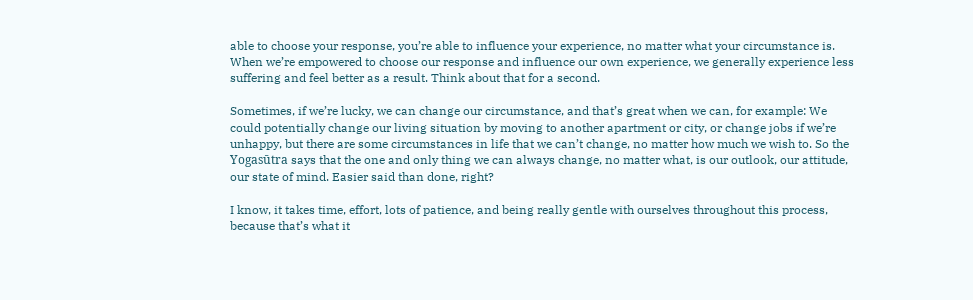able to choose your response, you’re able to influence your experience, no matter what your circumstance is. When we’re empowered to choose our response and influence our own experience, we generally experience less suffering and feel better as a result. Think about that for a second.

Sometimes, if we’re lucky, we can change our circumstance, and that’s great when we can, for example: We could potentially change our living situation by moving to another apartment or city, or change jobs if we’re unhappy, but there are some circumstances in life that we can’t change, no matter how much we wish to. So the Yogasūtra says that the one and only thing we can always change, no matter what, is our outlook, our attitude, our state of mind. Easier said than done, right?

I know, it takes time, effort, lots of patience, and being really gentle with ourselves throughout this process, because that’s what it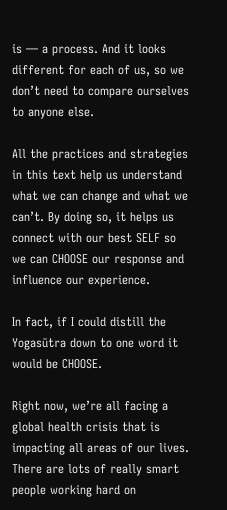is — a process. And it looks different for each of us, so we don’t need to compare ourselves to anyone else.

All the practices and strategies in this text help us understand what we can change and what we can’t. By doing so, it helps us connect with our best SELF so we can CHOOSE our response and influence our experience.

In fact, if I could distill the Yogasūtra down to one word it would be CHOOSE.

Right now, we’re all facing a global health crisis that is impacting all areas of our lives. There are lots of really smart people working hard on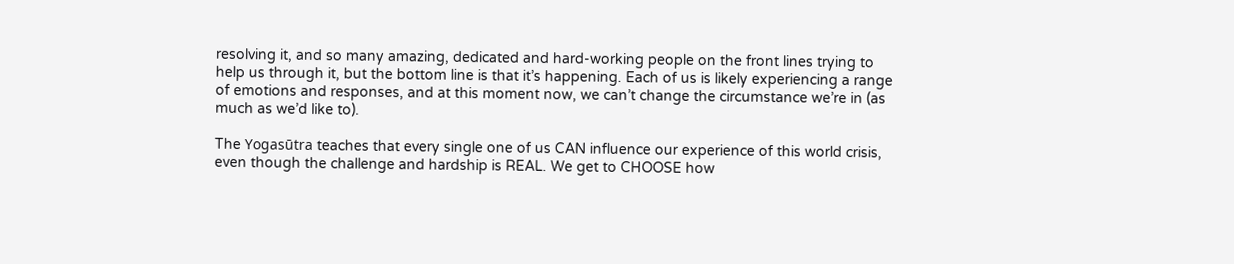resolving it, and so many amazing, dedicated and hard-working people on the front lines trying to help us through it, but the bottom line is that it’s happening. Each of us is likely experiencing a range of emotions and responses, and at this moment now, we can’t change the circumstance we’re in (as much as we’d like to).

The Yogasūtra teaches that every single one of us CAN influence our experience of this world crisis, even though the challenge and hardship is REAL. We get to CHOOSE how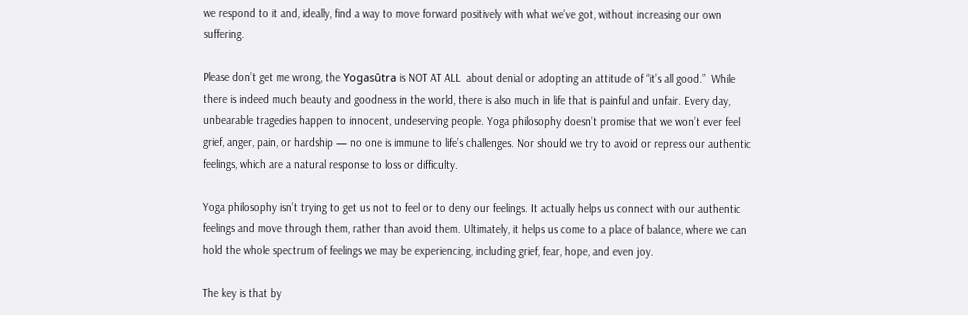we respond to it and, ideally, find a way to move forward positively with what we’ve got, without increasing our own suffering.

Please don’t get me wrong, the Yogasūtra is NOT AT ALL  about denial or adopting an attitude of “it’s all good.”  While there is indeed much beauty and goodness in the world, there is also much in life that is painful and unfair. Every day, unbearable tragedies happen to innocent, undeserving people. Yoga philosophy doesn’t promise that we won’t ever feel grief, anger, pain, or hardship — no one is immune to life’s challenges. Nor should we try to avoid or repress our authentic feelings, which are a natural response to loss or difficulty.

Yoga philosophy isn’t trying to get us not to feel or to deny our feelings. It actually helps us connect with our authentic feelings and move through them, rather than avoid them. Ultimately, it helps us come to a place of balance, where we can hold the whole spectrum of feelings we may be experiencing, including grief, fear, hope, and even joy.

The key is that by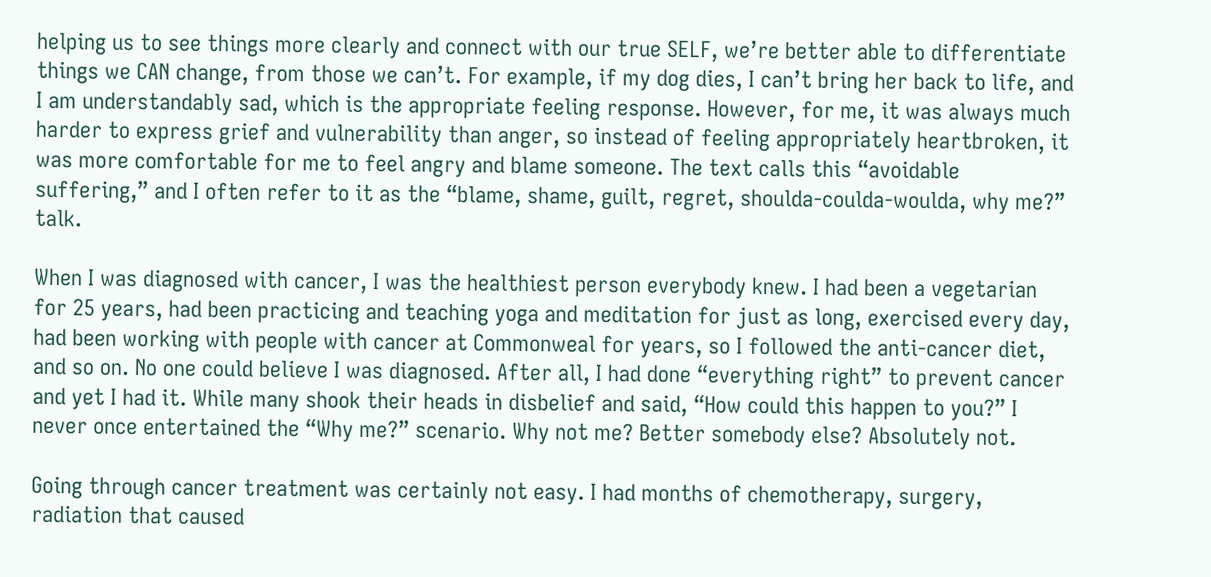helping us to see things more clearly and connect with our true SELF, we’re better able to differentiate things we CAN change, from those we can’t. For example, if my dog dies, I can’t bring her back to life, and I am understandably sad, which is the appropriate feeling response. However, for me, it was always much harder to express grief and vulnerability than anger, so instead of feeling appropriately heartbroken, it was more comfortable for me to feel angry and blame someone. The text calls this “avoidable suffering,” and I often refer to it as the “blame, shame, guilt, regret, shoulda-coulda-woulda, why me?” talk.

When I was diagnosed with cancer, I was the healthiest person everybody knew. I had been a vegetarian for 25 years, had been practicing and teaching yoga and meditation for just as long, exercised every day, had been working with people with cancer at Commonweal for years, so I followed the anti-cancer diet, and so on. No one could believe I was diagnosed. After all, I had done “everything right” to prevent cancer and yet I had it. While many shook their heads in disbelief and said, “How could this happen to you?” I never once entertained the “Why me?” scenario. Why not me? Better somebody else? Absolutely not.

Going through cancer treatment was certainly not easy. I had months of chemotherapy, surgery, radiation that caused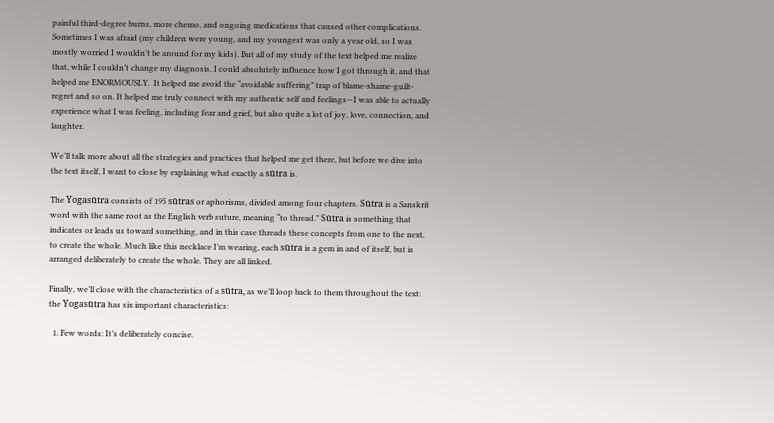painful third-degree burns, more chemo, and ongoing medications that caused other complications. Sometimes I was afraid (my children were young, and my youngest was only a year old, so I was mostly worried I wouldn’t be around for my kids). But all of my study of the text helped me realize that, while I couldn’t change my diagnosis, I could absolutely influence how I got through it, and that helped me ENORMOUSLY.  It helped me avoid the “avoidable suffering” trap of blame-shame-guilt-regret and so on. It helped me truly connect with my authentic self and feelings—I was able to actually experience what I was feeling, including fear and grief, but also quite a lot of joy, love, connection, and laughter.

We’ll talk more about all the strategies and practices that helped me get there, but before we dive into the text itself, I want to close by explaining what exactly a sūtra is.

The Yogasūtra consists of 195 sūtras or aphorisms, divided among four chapters. Sūtra is a Sanskrit word with the same root as the English verb suture, meaning “to thread.” Sūtra is something that indicates or leads us toward something, and in this case threads these concepts from one to the next, to create the whole. Much like this necklace I’m wearing, each sūtra is a gem in and of itself, but is arranged deliberately to create the whole. They are all linked.

Finally, we’ll close with the characteristics of a sūtra, as we’ll loop back to them throughout the text: the Yogasūtra has six important characteristics:

  1. Few words: It’s deliberately concise.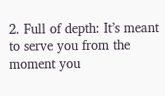2. Full of depth: It’s meant to serve you from the moment you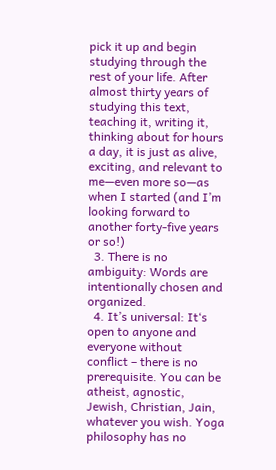pick it up and begin studying through the rest of your life. After almost thirty years of studying this text, teaching it, writing it, thinking about for hours a day, it is just as alive, exciting, and relevant to me—even more so—as when I started (and I’m looking forward to another forty-five years or so!)
  3. There is no ambiguity: Words are intentionally chosen and organized.
  4. It’s universal: It‘s open to anyone and everyone without conflict – there is no prerequisite. You can be atheist, agnostic, Jewish, Christian, Jain, whatever you wish. Yoga philosophy has no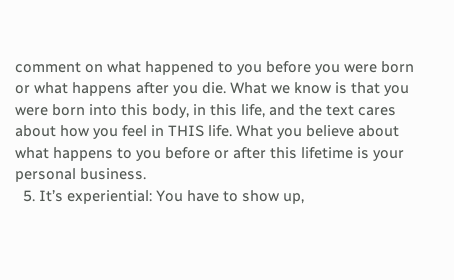comment on what happened to you before you were born or what happens after you die. What we know is that you were born into this body, in this life, and the text cares about how you feel in THIS life. What you believe about what happens to you before or after this lifetime is your personal business.
  5. It’s experiential: You have to show up,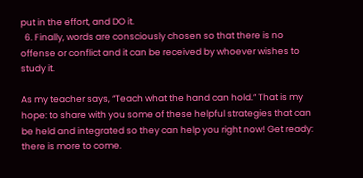put in the effort, and DO it.
  6. Finally, words are consciously chosen so that there is no offense or conflict and it can be received by whoever wishes to study it.

As my teacher says, “Teach what the hand can hold.” That is my hope: to share with you some of these helpful strategies that can be held and integrated so they can help you right now! Get ready: there is more to come.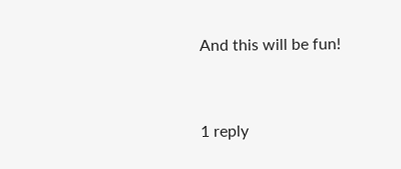And this will be fun!


1 reply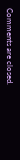Comments are closed.